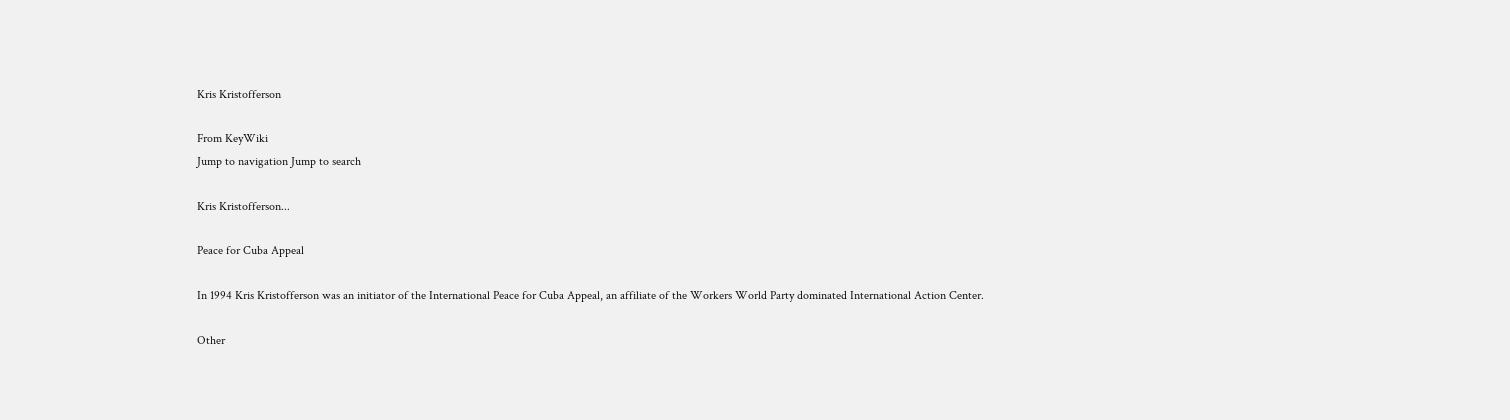Kris Kristofferson

From KeyWiki
Jump to navigation Jump to search

Kris Kristofferson...

Peace for Cuba Appeal

In 1994 Kris Kristofferson was an initiator of the International Peace for Cuba Appeal, an affiliate of the Workers World Party dominated International Action Center.

Other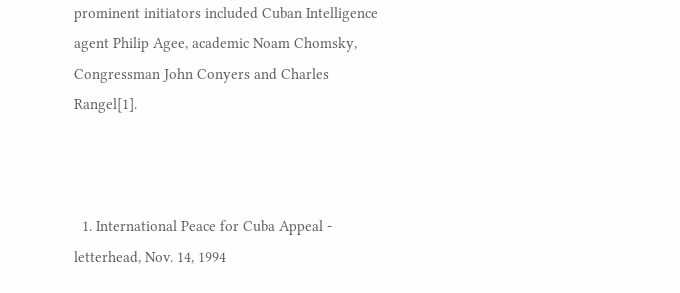prominent initiators included Cuban Intelligence agent Philip Agee, academic Noam Chomsky, Congressman John Conyers and Charles Rangel[1].



  1. International Peace for Cuba Appeal - letterhead, Nov. 14, 1994